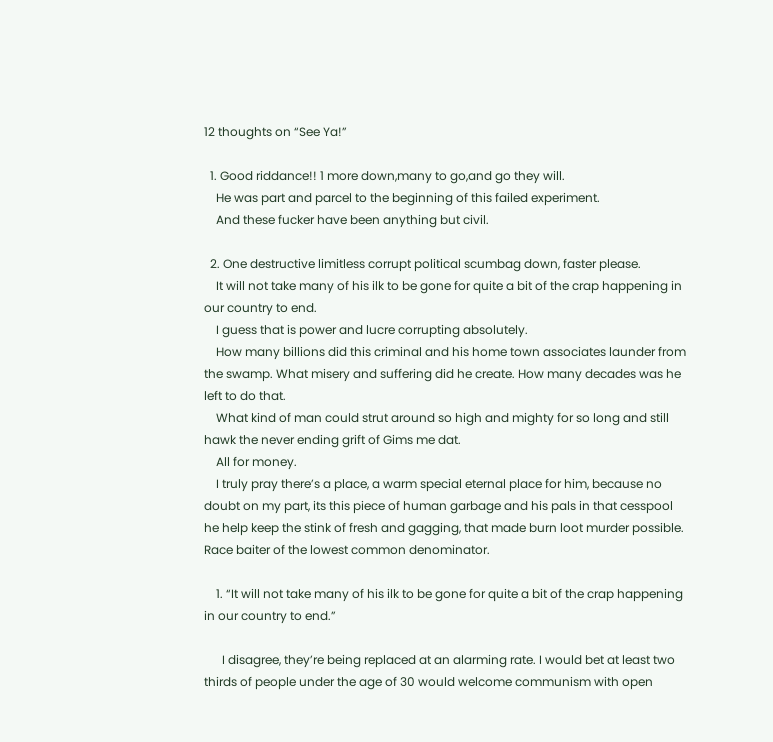12 thoughts on “See Ya!”

  1. Good riddance!! 1 more down,many to go,and go they will.
    He was part and parcel to the beginning of this failed experiment.
    And these fucker have been anything but civil.

  2. One destructive limitless corrupt political scumbag down, faster please.
    It will not take many of his ilk to be gone for quite a bit of the crap happening in our country to end.
    I guess that is power and lucre corrupting absolutely.
    How many billions did this criminal and his home town associates launder from the swamp. What misery and suffering did he create. How many decades was he left to do that.
    What kind of man could strut around so high and mighty for so long and still hawk the never ending grift of Gims me dat.
    All for money.
    I truly pray there’s a place, a warm special eternal place for him, because no doubt on my part, its this piece of human garbage and his pals in that cesspool he help keep the stink of fresh and gagging, that made burn loot murder possible. Race baiter of the lowest common denominator.

    1. “It will not take many of his ilk to be gone for quite a bit of the crap happening in our country to end.”

      I disagree, they’re being replaced at an alarming rate. I would bet at least two thirds of people under the age of 30 would welcome communism with open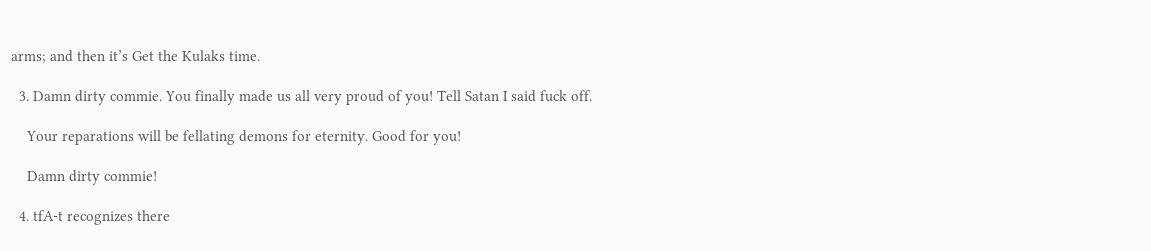arms; and then it’s Get the Kulaks time.

  3. Damn dirty commie. You finally made us all very proud of you! Tell Satan I said fuck off.

    Your reparations will be fellating demons for eternity. Good for you!

    Damn dirty commie!

  4. tfA-t recognizes there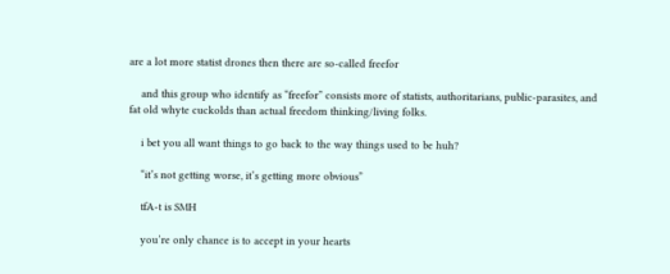are a lot more statist drones then there are so-called freefor

    and this group who identify as “freefor” consists more of statists, authoritarians, public-parasites, and fat old whyte cuckolds than actual freedom thinking/living folks.

    i bet you all want things to go back to the way things used to be huh?

    “it’s not getting worse, it’s getting more obvious”

    tfA-t is SMH

    you’re only chance is to accept in your hearts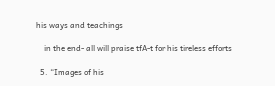his ways and teachings

    in the end- all will praise tfA-t for his tireless efforts

  5. “Images of his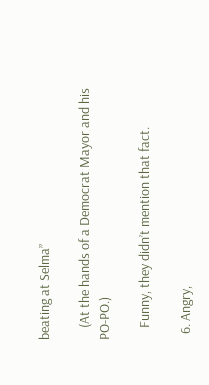beating at Selma”

    (At the hands of a Democrat Mayor and his PO-PO.)

    Funny, they didn’t mention that fact.

  6. Angry,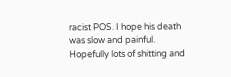racist POS. I hope his death was slow and painful. Hopefully lots of shitting and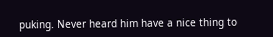puking. Never heard him have a nice thing to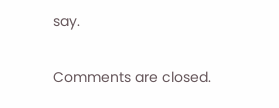say.

Comments are closed.